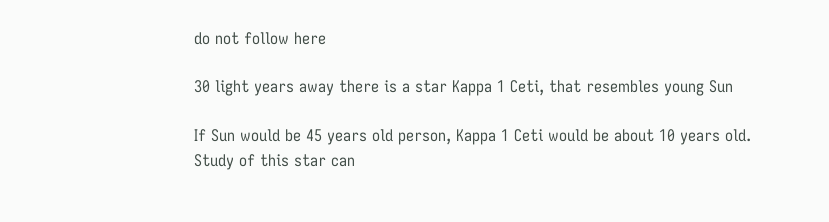do not follow here

30 light years away there is a star Kappa 1 Ceti, that resembles young Sun

If Sun would be 45 years old person, Kappa 1 Ceti would be about 10 years old. Study of this star can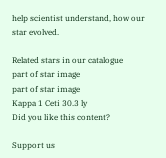help scientist understand, how our star evolved.

Related stars in our catalogue
part of star image
part of star image
Kappa 1 Ceti 30.3 ly
Did you like this content?

Support us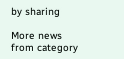by sharing

More news from category